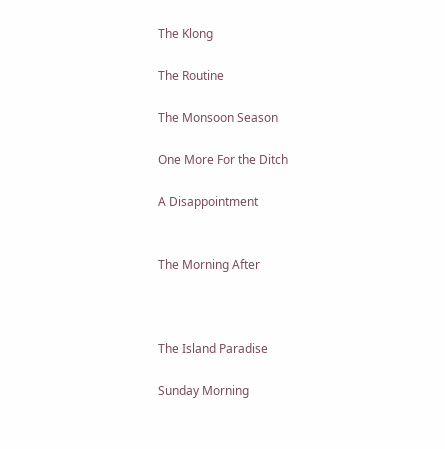The Klong

The Routine

The Monsoon Season

One More For the Ditch

A Disappointment


The Morning After



The Island Paradise

Sunday Morning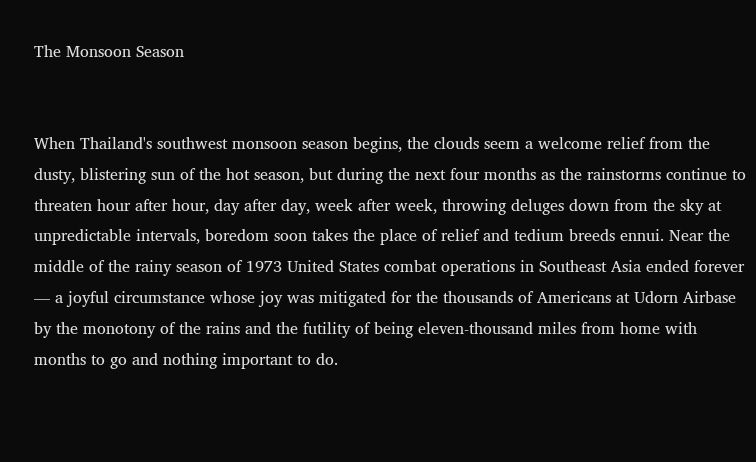The Monsoon Season


When Thailand's southwest monsoon season begins, the clouds seem a welcome relief from the dusty, blistering sun of the hot season, but during the next four months as the rainstorms continue to threaten hour after hour, day after day, week after week, throwing deluges down from the sky at unpredictable intervals, boredom soon takes the place of relief and tedium breeds ennui. Near the middle of the rainy season of 1973 United States combat operations in Southeast Asia ended forever — a joyful circumstance whose joy was mitigated for the thousands of Americans at Udorn Airbase by the monotony of the rains and the futility of being eleven-thousand miles from home with months to go and nothing important to do.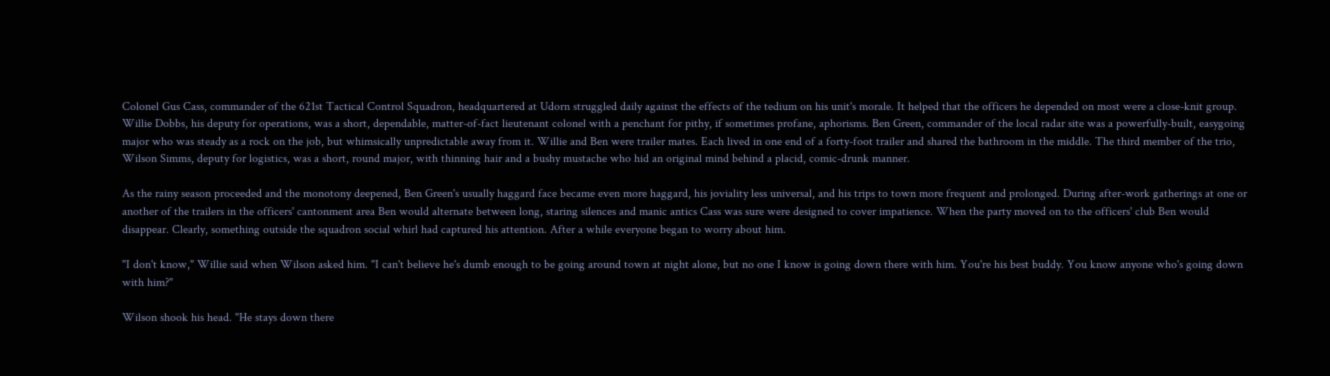Colonel Gus Cass, commander of the 621st Tactical Control Squadron, headquartered at Udorn struggled daily against the effects of the tedium on his unit's morale. It helped that the officers he depended on most were a close-knit group. Willie Dobbs, his deputy for operations, was a short, dependable, matter-of-fact lieutenant colonel with a penchant for pithy, if sometimes profane, aphorisms. Ben Green, commander of the local radar site was a powerfully-built, easygoing major who was steady as a rock on the job, but whimsically unpredictable away from it. Willie and Ben were trailer mates. Each lived in one end of a forty-foot trailer and shared the bathroom in the middle. The third member of the trio, Wilson Simms, deputy for logistics, was a short, round major, with thinning hair and a bushy mustache who hid an original mind behind a placid, comic-drunk manner.

As the rainy season proceeded and the monotony deepened, Ben Green's usually haggard face became even more haggard, his joviality less universal, and his trips to town more frequent and prolonged. During after-work gatherings at one or another of the trailers in the officers' cantonment area Ben would alternate between long, staring silences and manic antics Cass was sure were designed to cover impatience. When the party moved on to the officers' club Ben would disappear. Clearly, something outside the squadron social whirl had captured his attention. After a while everyone began to worry about him.

"I don't know," Willie said when Wilson asked him. "I can't believe he's dumb enough to be going around town at night alone, but no one I know is going down there with him. You're his best buddy. You know anyone who's going down with him?"

Wilson shook his head. "He stays down there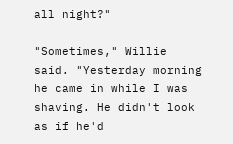all night?"

"Sometimes," Willie said. "Yesterday morning he came in while I was shaving. He didn't look as if he'd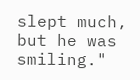slept much, but he was smiling."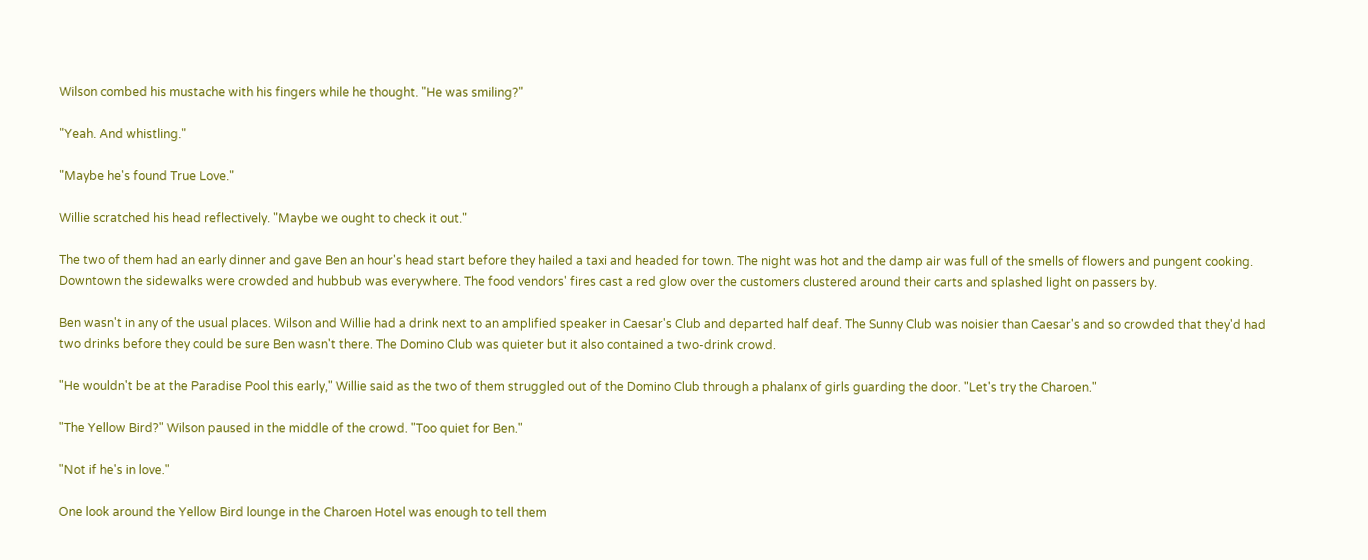Wilson combed his mustache with his fingers while he thought. "He was smiling?"

"Yeah. And whistling."

"Maybe he's found True Love."

Willie scratched his head reflectively. "Maybe we ought to check it out."

The two of them had an early dinner and gave Ben an hour's head start before they hailed a taxi and headed for town. The night was hot and the damp air was full of the smells of flowers and pungent cooking. Downtown the sidewalks were crowded and hubbub was everywhere. The food vendors' fires cast a red glow over the customers clustered around their carts and splashed light on passers by.

Ben wasn't in any of the usual places. Wilson and Willie had a drink next to an amplified speaker in Caesar's Club and departed half deaf. The Sunny Club was noisier than Caesar's and so crowded that they'd had two drinks before they could be sure Ben wasn't there. The Domino Club was quieter but it also contained a two-drink crowd.

"He wouldn't be at the Paradise Pool this early," Willie said as the two of them struggled out of the Domino Club through a phalanx of girls guarding the door. "Let's try the Charoen."

"The Yellow Bird?" Wilson paused in the middle of the crowd. "Too quiet for Ben."

"Not if he's in love."

One look around the Yellow Bird lounge in the Charoen Hotel was enough to tell them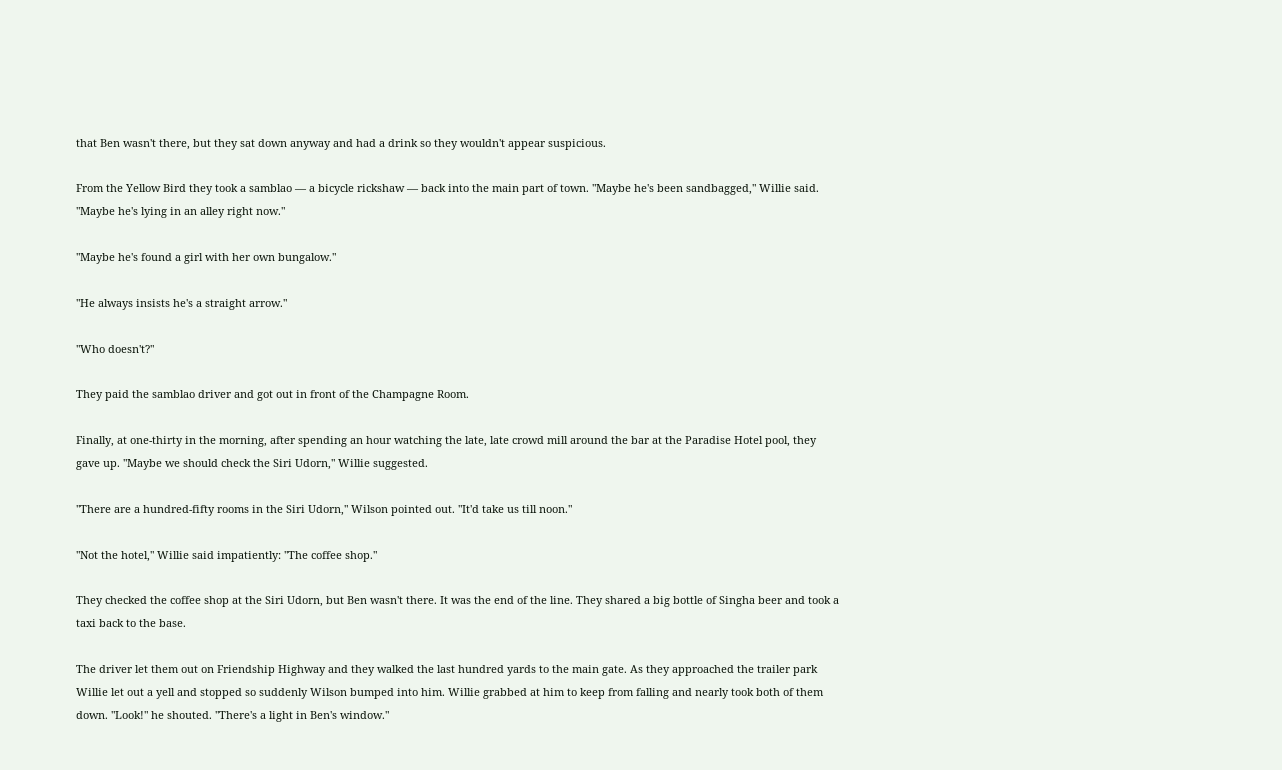that Ben wasn't there, but they sat down anyway and had a drink so they wouldn't appear suspicious.

From the Yellow Bird they took a samblao — a bicycle rickshaw — back into the main part of town. "Maybe he's been sandbagged," Willie said. "Maybe he's lying in an alley right now."

"Maybe he's found a girl with her own bungalow."

"He always insists he's a straight arrow."

"Who doesn't?"

They paid the samblao driver and got out in front of the Champagne Room.

Finally, at one-thirty in the morning, after spending an hour watching the late, late crowd mill around the bar at the Paradise Hotel pool, they gave up. "Maybe we should check the Siri Udorn," Willie suggested.

"There are a hundred-fifty rooms in the Siri Udorn," Wilson pointed out. "It'd take us till noon."

"Not the hotel," Willie said impatiently: "The coffee shop."

They checked the coffee shop at the Siri Udorn, but Ben wasn't there. It was the end of the line. They shared a big bottle of Singha beer and took a taxi back to the base.

The driver let them out on Friendship Highway and they walked the last hundred yards to the main gate. As they approached the trailer park Willie let out a yell and stopped so suddenly Wilson bumped into him. Willie grabbed at him to keep from falling and nearly took both of them down. "Look!" he shouted. "There's a light in Ben's window."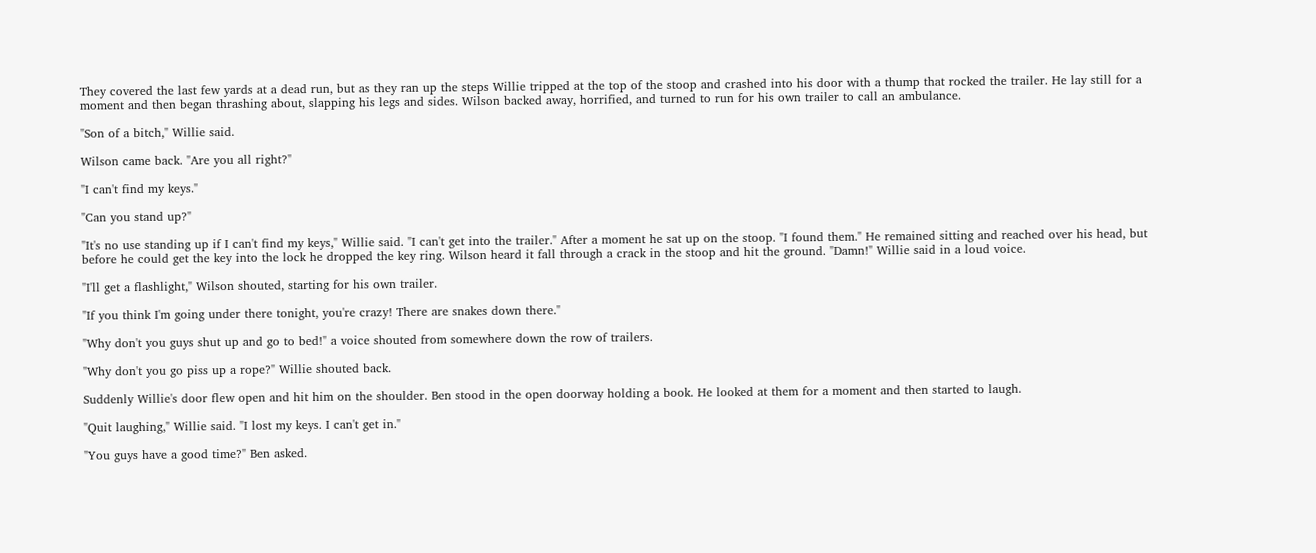They covered the last few yards at a dead run, but as they ran up the steps Willie tripped at the top of the stoop and crashed into his door with a thump that rocked the trailer. He lay still for a moment and then began thrashing about, slapping his legs and sides. Wilson backed away, horrified, and turned to run for his own trailer to call an ambulance.

"Son of a bitch," Willie said.

Wilson came back. "Are you all right?"

"I can't find my keys."

"Can you stand up?"

"It's no use standing up if I can't find my keys," Willie said. "I can't get into the trailer." After a moment he sat up on the stoop. "I found them." He remained sitting and reached over his head, but before he could get the key into the lock he dropped the key ring. Wilson heard it fall through a crack in the stoop and hit the ground. "Damn!" Willie said in a loud voice.

"I'll get a flashlight," Wilson shouted, starting for his own trailer.

"If you think I'm going under there tonight, you're crazy! There are snakes down there."

"Why don't you guys shut up and go to bed!" a voice shouted from somewhere down the row of trailers.

"Why don't you go piss up a rope?" Willie shouted back.

Suddenly Willie's door flew open and hit him on the shoulder. Ben stood in the open doorway holding a book. He looked at them for a moment and then started to laugh.

"Quit laughing," Willie said. "I lost my keys. I can't get in."

"You guys have a good time?" Ben asked.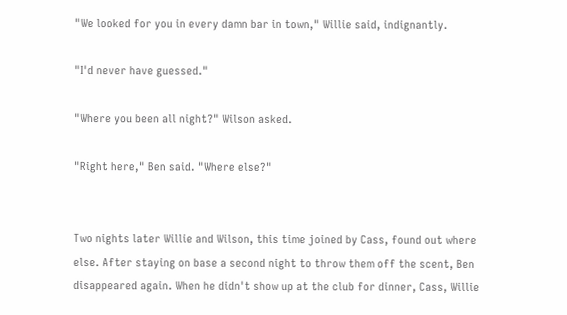"We looked for you in every damn bar in town," Willie said, indignantly.

"I'd never have guessed."

"Where you been all night?" Wilson asked.

"Right here," Ben said. "Where else?"


Two nights later Willie and Wilson, this time joined by Cass, found out where else. After staying on base a second night to throw them off the scent, Ben disappeared again. When he didn't show up at the club for dinner, Cass, Willie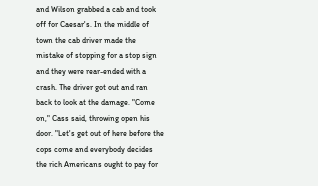and Wilson grabbed a cab and took off for Caesar's. In the middle of town the cab driver made the mistake of stopping for a stop sign and they were rear-ended with a crash. The driver got out and ran back to look at the damage. "Come on," Cass said, throwing open his door. "Let's get out of here before the cops come and everybody decides the rich Americans ought to pay for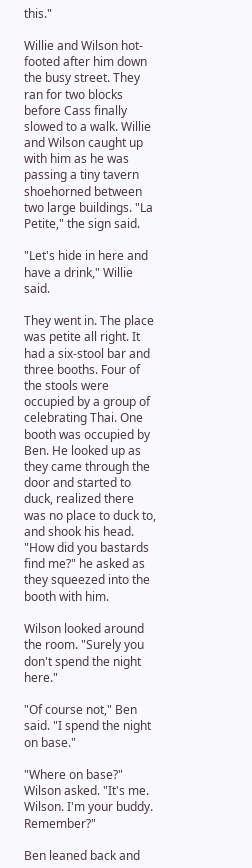this."

Willie and Wilson hot-footed after him down the busy street. They ran for two blocks before Cass finally slowed to a walk. Willie and Wilson caught up with him as he was passing a tiny tavern shoehorned between two large buildings. "La Petite," the sign said.

"Let's hide in here and have a drink," Willie said.

They went in. The place was petite all right. It had a six-stool bar and three booths. Four of the stools were occupied by a group of celebrating Thai. One booth was occupied by Ben. He looked up as they came through the door and started to duck, realized there was no place to duck to, and shook his head. "How did you bastards find me?" he asked as they squeezed into the booth with him.

Wilson looked around the room. "Surely you don't spend the night here."

"Of course not," Ben said. "I spend the night on base."

"Where on base?" Wilson asked. "It's me. Wilson. I'm your buddy. Remember?"

Ben leaned back and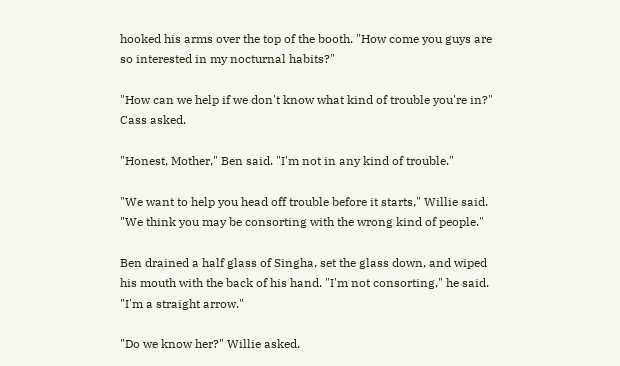hooked his arms over the top of the booth. "How come you guys are so interested in my nocturnal habits?"

"How can we help if we don't know what kind of trouble you're in?" Cass asked.

"Honest, Mother," Ben said. "I'm not in any kind of trouble."

"We want to help you head off trouble before it starts," Willie said. "We think you may be consorting with the wrong kind of people."

Ben drained a half glass of Singha, set the glass down, and wiped his mouth with the back of his hand. "I'm not consorting," he said. "I'm a straight arrow."

"Do we know her?" Willie asked.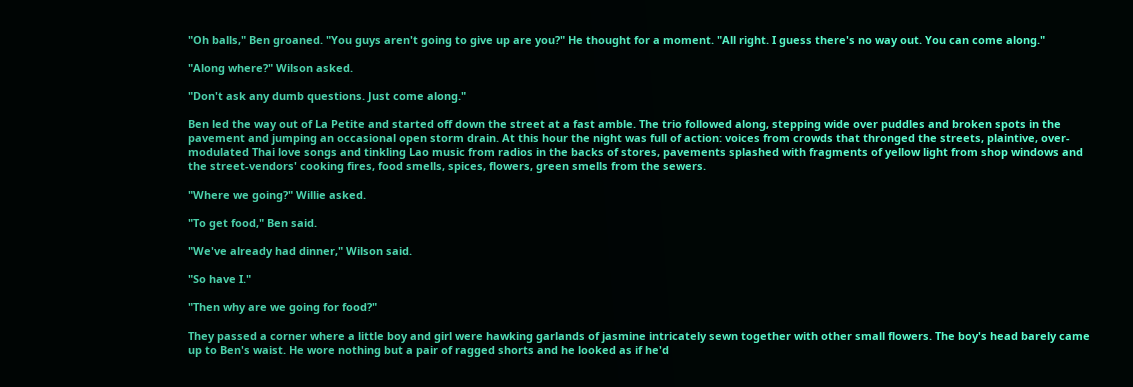"Oh balls," Ben groaned. "You guys aren't going to give up are you?" He thought for a moment. "All right. I guess there's no way out. You can come along."

"Along where?" Wilson asked.

"Don't ask any dumb questions. Just come along."

Ben led the way out of La Petite and started off down the street at a fast amble. The trio followed along, stepping wide over puddles and broken spots in the pavement and jumping an occasional open storm drain. At this hour the night was full of action: voices from crowds that thronged the streets, plaintive, over-modulated Thai love songs and tinkling Lao music from radios in the backs of stores, pavements splashed with fragments of yellow light from shop windows and the street-vendors' cooking fires, food smells, spices, flowers, green smells from the sewers.

"Where we going?" Willie asked.

"To get food," Ben said.

"We've already had dinner," Wilson said.

"So have I."

"Then why are we going for food?"

They passed a corner where a little boy and girl were hawking garlands of jasmine intricately sewn together with other small flowers. The boy's head barely came up to Ben's waist. He wore nothing but a pair of ragged shorts and he looked as if he'd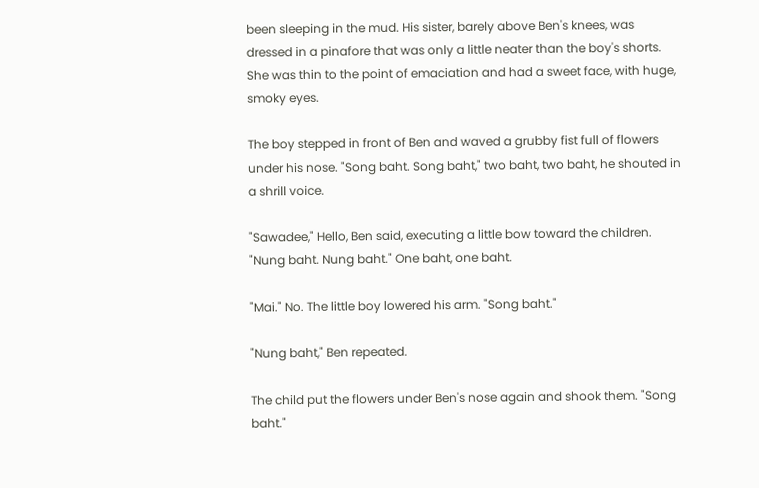been sleeping in the mud. His sister, barely above Ben's knees, was dressed in a pinafore that was only a little neater than the boy's shorts. She was thin to the point of emaciation and had a sweet face, with huge, smoky eyes.

The boy stepped in front of Ben and waved a grubby fist full of flowers under his nose. "Song baht. Song baht," two baht, two baht, he shouted in a shrill voice.

"Sawadee," Hello, Ben said, executing a little bow toward the children. "Nung baht. Nung baht." One baht, one baht.

"Mai." No. The little boy lowered his arm. "Song baht."

"Nung baht," Ben repeated.

The child put the flowers under Ben's nose again and shook them. "Song baht."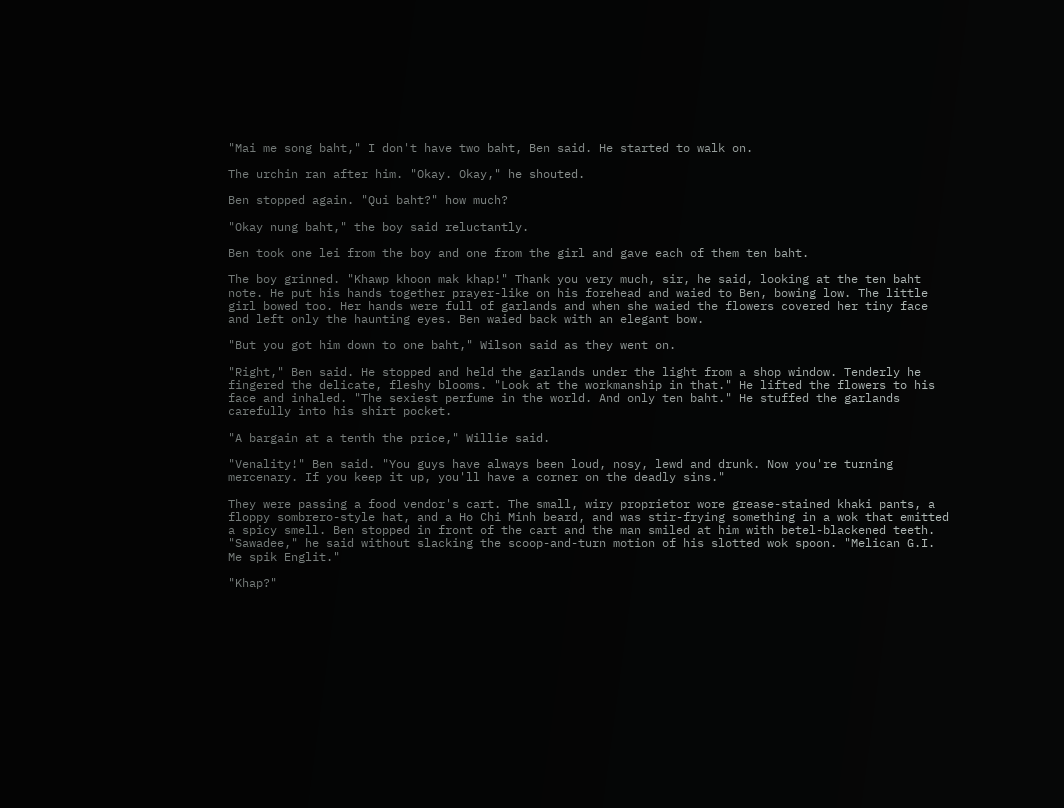"Mai me song baht," I don't have two baht, Ben said. He started to walk on.

The urchin ran after him. "Okay. Okay," he shouted.

Ben stopped again. "Qui baht?" how much?

"Okay nung baht," the boy said reluctantly.

Ben took one lei from the boy and one from the girl and gave each of them ten baht.

The boy grinned. "Khawp khoon mak khap!" Thank you very much, sir, he said, looking at the ten baht note. He put his hands together prayer-like on his forehead and waied to Ben, bowing low. The little girl bowed too. Her hands were full of garlands and when she waied the flowers covered her tiny face and left only the haunting eyes. Ben waied back with an elegant bow.

"But you got him down to one baht," Wilson said as they went on.

"Right," Ben said. He stopped and held the garlands under the light from a shop window. Tenderly he fingered the delicate, fleshy blooms. "Look at the workmanship in that." He lifted the flowers to his face and inhaled. "The sexiest perfume in the world. And only ten baht." He stuffed the garlands carefully into his shirt pocket.

"A bargain at a tenth the price," Willie said.

"Venality!" Ben said. "You guys have always been loud, nosy, lewd and drunk. Now you're turning mercenary. If you keep it up, you'll have a corner on the deadly sins."

They were passing a food vendor's cart. The small, wiry proprietor wore grease-stained khaki pants, a floppy sombrero-style hat, and a Ho Chi Minh beard, and was stir-frying something in a wok that emitted a spicy smell. Ben stopped in front of the cart and the man smiled at him with betel-blackened teeth. "Sawadee," he said without slacking the scoop-and-turn motion of his slotted wok spoon. "Melican G.I. Me spik Englit."

"Khap?"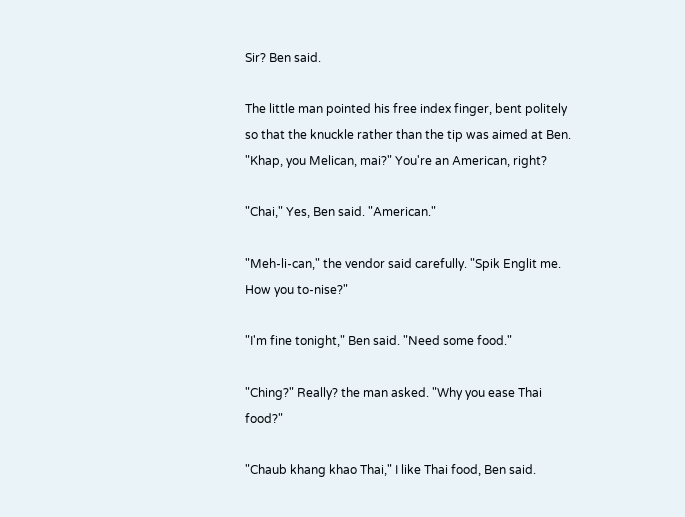Sir? Ben said.

The little man pointed his free index finger, bent politely so that the knuckle rather than the tip was aimed at Ben. "Khap, you Melican, mai?" You're an American, right?

"Chai," Yes, Ben said. "American."

"Meh-li-can," the vendor said carefully. "Spik Englit me. How you to-nise?"

"I'm fine tonight," Ben said. "Need some food."

"Ching?" Really? the man asked. "Why you ease Thai food?"

"Chaub khang khao Thai," I like Thai food, Ben said.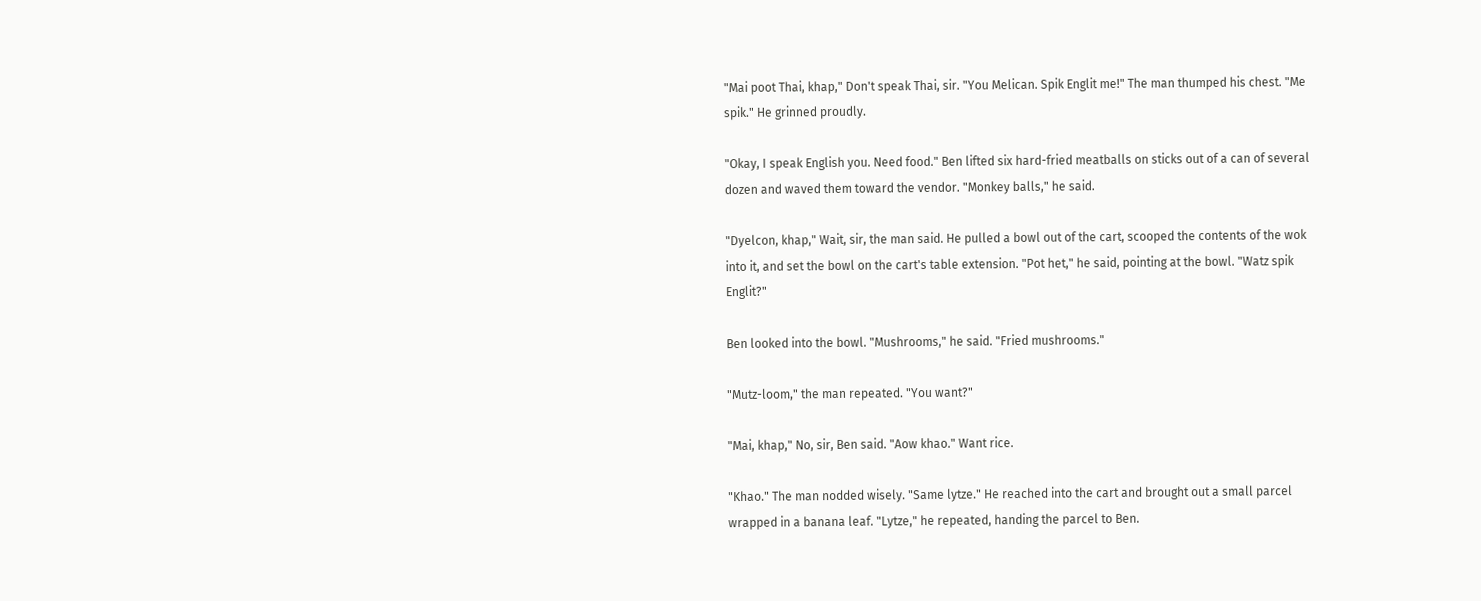"Mai poot Thai, khap," Don't speak Thai, sir. "You Melican. Spik Englit me!" The man thumped his chest. "Me spik." He grinned proudly.

"Okay, I speak English you. Need food." Ben lifted six hard-fried meatballs on sticks out of a can of several dozen and waved them toward the vendor. "Monkey balls," he said.

"Dyelcon, khap," Wait, sir, the man said. He pulled a bowl out of the cart, scooped the contents of the wok into it, and set the bowl on the cart's table extension. "Pot het," he said, pointing at the bowl. "Watz spik Englit?"

Ben looked into the bowl. "Mushrooms," he said. "Fried mushrooms."

"Mutz-loom," the man repeated. "You want?"

"Mai, khap," No, sir, Ben said. "Aow khao." Want rice.

"Khao." The man nodded wisely. "Same lytze." He reached into the cart and brought out a small parcel wrapped in a banana leaf. "Lytze," he repeated, handing the parcel to Ben.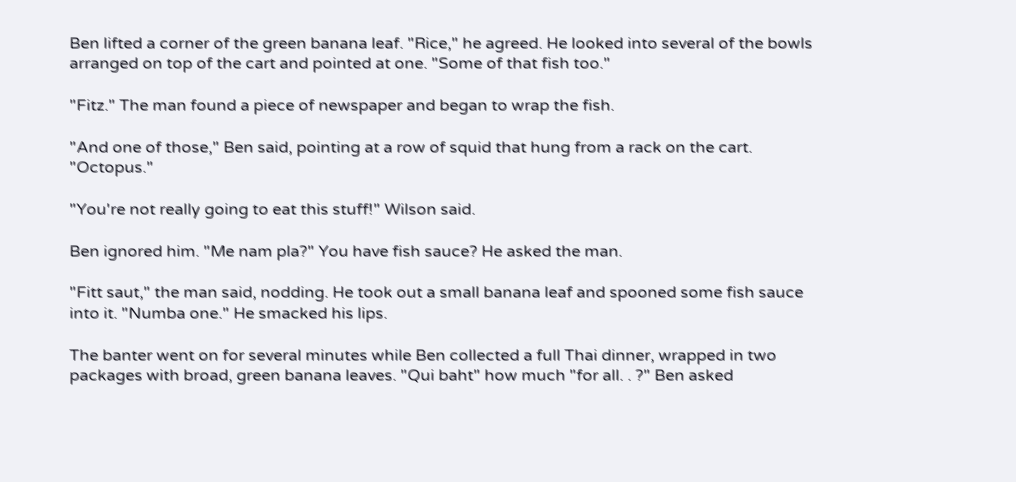Ben lifted a corner of the green banana leaf. "Rice," he agreed. He looked into several of the bowls arranged on top of the cart and pointed at one. "Some of that fish too."

"Fitz." The man found a piece of newspaper and began to wrap the fish.

"And one of those," Ben said, pointing at a row of squid that hung from a rack on the cart. "Octopus."

"You're not really going to eat this stuff!" Wilson said.

Ben ignored him. "Me nam pla?" You have fish sauce? He asked the man.

"Fitt saut," the man said, nodding. He took out a small banana leaf and spooned some fish sauce into it. "Numba one." He smacked his lips.

The banter went on for several minutes while Ben collected a full Thai dinner, wrapped in two packages with broad, green banana leaves. "Qui baht" how much "for all. . ?" Ben asked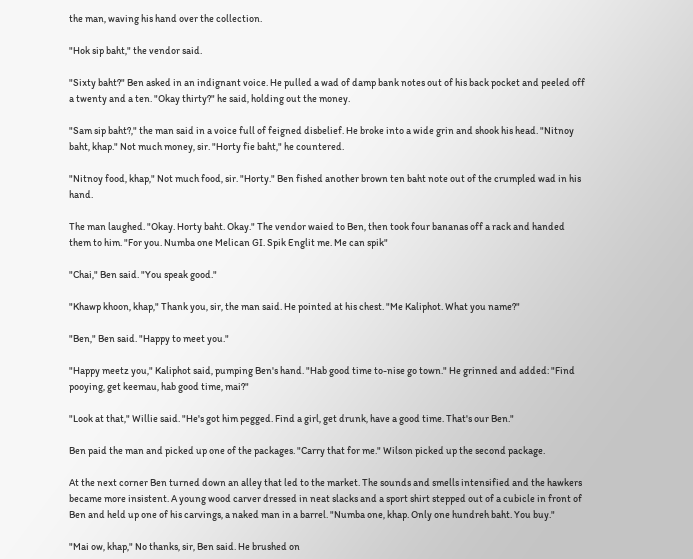the man, waving his hand over the collection.

"Hok sip baht," the vendor said.

"Sixty baht?" Ben asked in an indignant voice. He pulled a wad of damp bank notes out of his back pocket and peeled off a twenty and a ten. "Okay thirty?" he said, holding out the money.

"Sam sip baht?," the man said in a voice full of feigned disbelief. He broke into a wide grin and shook his head. "Nitnoy baht, khap." Not much money, sir. "Horty fie baht," he countered.

"Nitnoy food, khap," Not much food, sir. "Horty." Ben fished another brown ten baht note out of the crumpled wad in his hand.

The man laughed. "Okay. Horty baht. Okay." The vendor waied to Ben, then took four bananas off a rack and handed them to him. "For you. Numba one Melican GI. Spik Englit me. Me can spik"

"Chai," Ben said. "You speak good."

"Khawp khoon, khap," Thank you, sir, the man said. He pointed at his chest. "Me Kaliphot. What you name?"

"Ben," Ben said. "Happy to meet you."

"Happy meetz you," Kaliphot said, pumping Ben's hand. "Hab good time to-nise go town." He grinned and added: "Find pooying, get keemau, hab good time, mai?"

"Look at that," Willie said. "He's got him pegged. Find a girl, get drunk, have a good time. That's our Ben."

Ben paid the man and picked up one of the packages. "Carry that for me." Wilson picked up the second package.

At the next corner Ben turned down an alley that led to the market. The sounds and smells intensified and the hawkers became more insistent. A young wood carver dressed in neat slacks and a sport shirt stepped out of a cubicle in front of Ben and held up one of his carvings, a naked man in a barrel. "Numba one, khap. Only one hundreh baht. You buy."

"Mai ow, khap," No thanks, sir, Ben said. He brushed on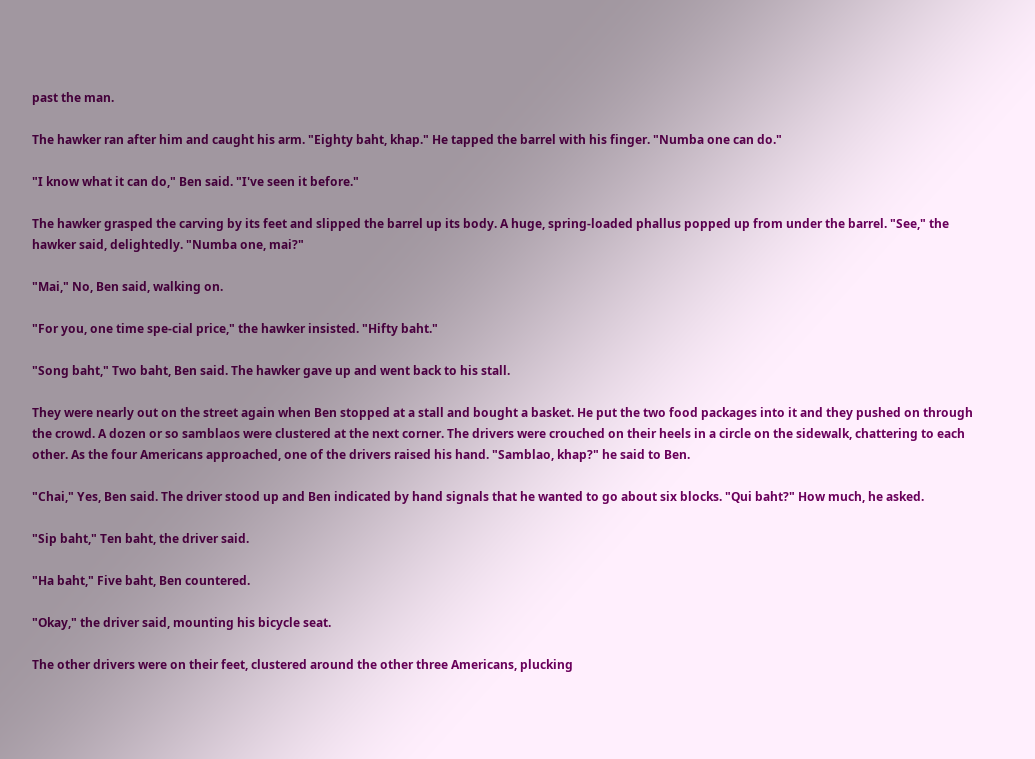past the man.

The hawker ran after him and caught his arm. "Eighty baht, khap." He tapped the barrel with his finger. "Numba one can do."

"I know what it can do," Ben said. "I've seen it before."

The hawker grasped the carving by its feet and slipped the barrel up its body. A huge, spring-loaded phallus popped up from under the barrel. "See," the hawker said, delightedly. "Numba one, mai?"

"Mai," No, Ben said, walking on.

"For you, one time spe-cial price," the hawker insisted. "Hifty baht."

"Song baht," Two baht, Ben said. The hawker gave up and went back to his stall.

They were nearly out on the street again when Ben stopped at a stall and bought a basket. He put the two food packages into it and they pushed on through the crowd. A dozen or so samblaos were clustered at the next corner. The drivers were crouched on their heels in a circle on the sidewalk, chattering to each other. As the four Americans approached, one of the drivers raised his hand. "Samblao, khap?" he said to Ben.

"Chai," Yes, Ben said. The driver stood up and Ben indicated by hand signals that he wanted to go about six blocks. "Qui baht?" How much, he asked.

"Sip baht," Ten baht, the driver said.

"Ha baht," Five baht, Ben countered.

"Okay," the driver said, mounting his bicycle seat.

The other drivers were on their feet, clustered around the other three Americans, plucking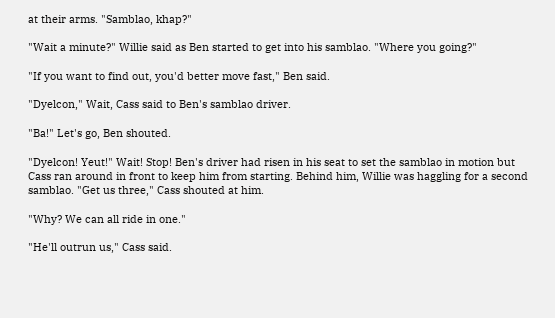at their arms. "Samblao, khap?"

"Wait a minute?" Willie said as Ben started to get into his samblao. "Where you going?"

"If you want to find out, you'd better move fast," Ben said.

"Dyelcon," Wait, Cass said to Ben's samblao driver.

"Ba!" Let's go, Ben shouted.

"Dyelcon! Yeut!" Wait! Stop! Ben's driver had risen in his seat to set the samblao in motion but Cass ran around in front to keep him from starting. Behind him, Willie was haggling for a second samblao. "Get us three," Cass shouted at him.

"Why? We can all ride in one."

"He'll outrun us," Cass said.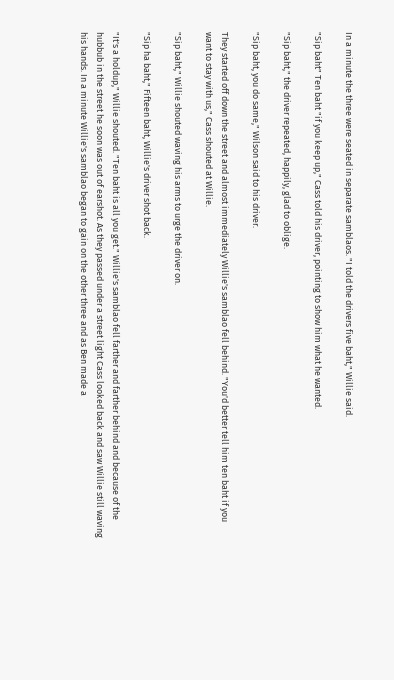In a minute the three were seated in separate samblaos. "I told the drivers five baht," Willie said.

"Sip baht" Ten baht "if you keep up," Cass told his driver, pointing to show him what he wanted.

"Sip baht," the driver repeated, happily, glad to oblige.

"Sip baht, you do same," Wilson said to his driver.

They started off down the street and almost immediately Willie's samblao fell behind. "You'd better tell him ten baht if you want to stay with us," Cass shouted at Willie.

"Sip baht," Willie shouted waving his arms to urge the driver on.

"Sip ha baht," Fifteen baht, Willie's driver shot back.

"It's a holdup," Willie shouted. "Ten baht is all you get." Willie's samblao fell farther and farther behind and because of the hubbub in the street he soon was out of earshot. As they passed under a street light Cass looked back and saw Willie still waving his hands. In a minute Willie's samblao began to gain on the other three and as Ben made a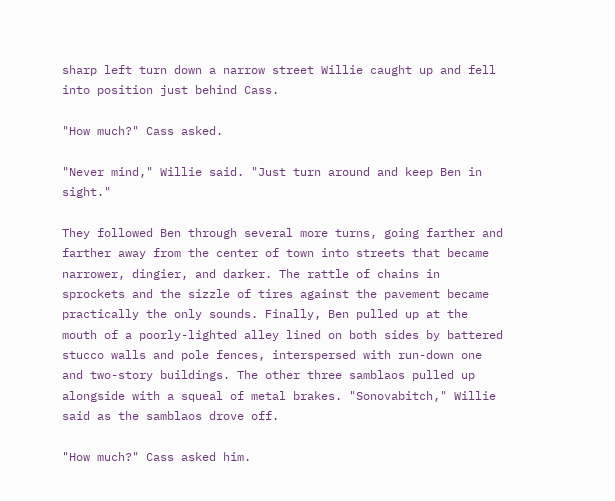sharp left turn down a narrow street Willie caught up and fell into position just behind Cass.

"How much?" Cass asked.

"Never mind," Willie said. "Just turn around and keep Ben in sight."

They followed Ben through several more turns, going farther and farther away from the center of town into streets that became narrower, dingier, and darker. The rattle of chains in sprockets and the sizzle of tires against the pavement became practically the only sounds. Finally, Ben pulled up at the mouth of a poorly-lighted alley lined on both sides by battered stucco walls and pole fences, interspersed with run-down one and two-story buildings. The other three samblaos pulled up alongside with a squeal of metal brakes. "Sonovabitch," Willie said as the samblaos drove off.

"How much?" Cass asked him.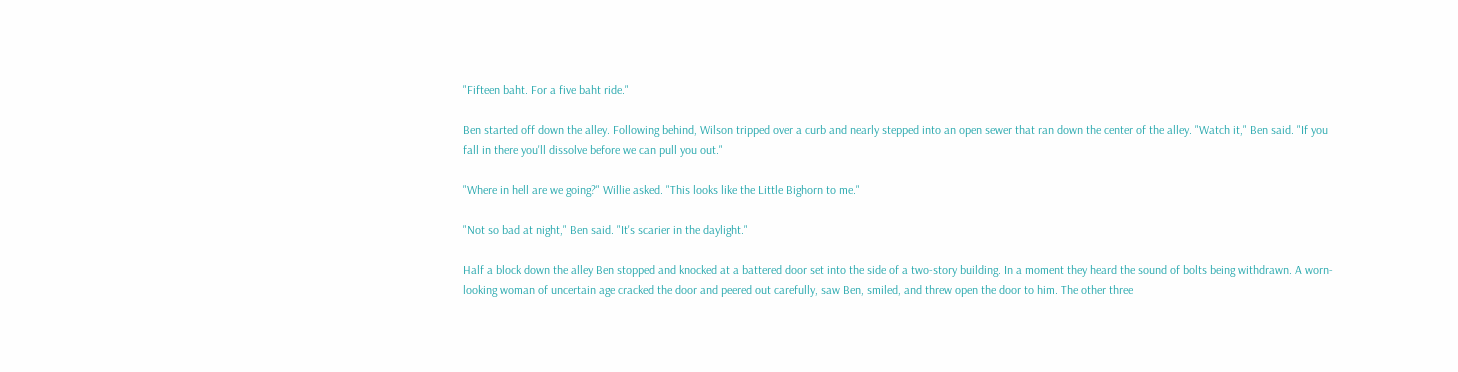"Fifteen baht. For a five baht ride."

Ben started off down the alley. Following behind, Wilson tripped over a curb and nearly stepped into an open sewer that ran down the center of the alley. "Watch it," Ben said. "If you fall in there you'll dissolve before we can pull you out."

"Where in hell are we going?" Willie asked. "This looks like the Little Bighorn to me."

"Not so bad at night," Ben said. "It's scarier in the daylight."

Half a block down the alley Ben stopped and knocked at a battered door set into the side of a two-story building. In a moment they heard the sound of bolts being withdrawn. A worn-looking woman of uncertain age cracked the door and peered out carefully, saw Ben, smiled, and threw open the door to him. The other three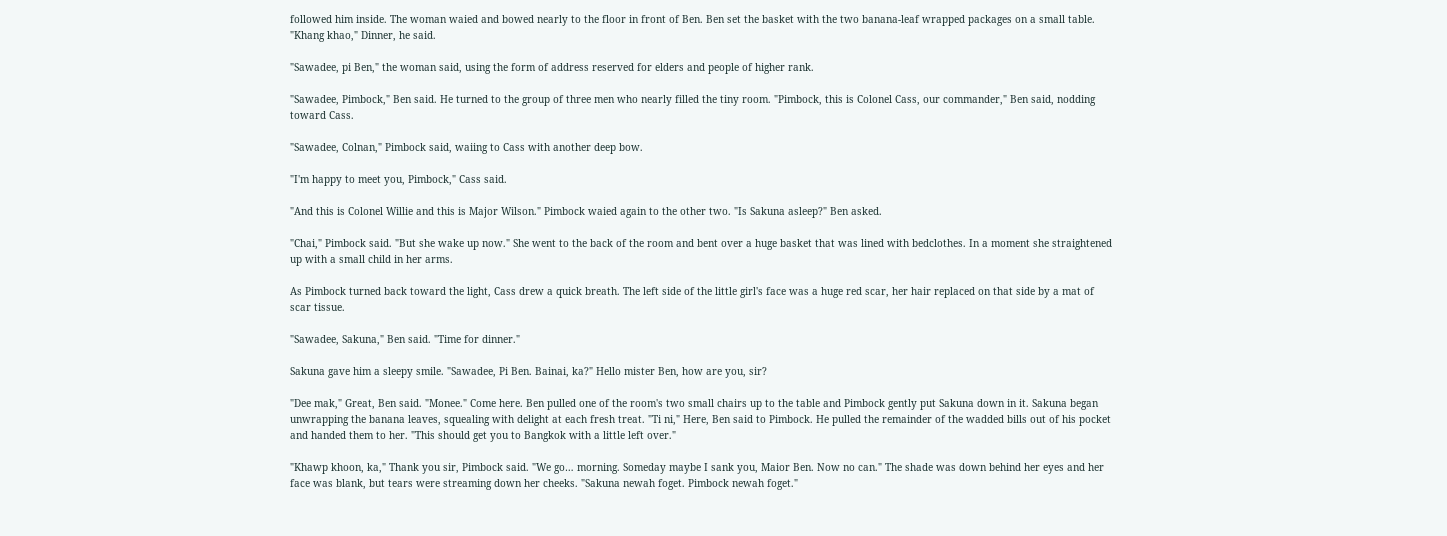followed him inside. The woman waied and bowed nearly to the floor in front of Ben. Ben set the basket with the two banana-leaf wrapped packages on a small table. "Khang khao," Dinner, he said.

"Sawadee, pi Ben," the woman said, using the form of address reserved for elders and people of higher rank.

"Sawadee, Pimbock," Ben said. He turned to the group of three men who nearly filled the tiny room. "Pimbock, this is Colonel Cass, our commander," Ben said, nodding toward Cass.

"Sawadee, Colnan," Pimbock said, waiing to Cass with another deep bow.

"I'm happy to meet you, Pimbock," Cass said.

"And this is Colonel Willie and this is Major Wilson." Pimbock waied again to the other two. "Is Sakuna asleep?" Ben asked.

"Chai," Pimbock said. "But she wake up now." She went to the back of the room and bent over a huge basket that was lined with bedclothes. In a moment she straightened up with a small child in her arms.

As Pimbock turned back toward the light, Cass drew a quick breath. The left side of the little girl's face was a huge red scar, her hair replaced on that side by a mat of scar tissue.

"Sawadee, Sakuna," Ben said. "Time for dinner."

Sakuna gave him a sleepy smile. "Sawadee, Pi Ben. Bainai, ka?" Hello mister Ben, how are you, sir?

"Dee mak," Great, Ben said. "Monee." Come here. Ben pulled one of the room's two small chairs up to the table and Pimbock gently put Sakuna down in it. Sakuna began unwrapping the banana leaves, squealing with delight at each fresh treat. "Ti ni," Here, Ben said to Pimbock. He pulled the remainder of the wadded bills out of his pocket and handed them to her. "This should get you to Bangkok with a little left over."

"Khawp khoon, ka," Thank you sir, Pimbock said. "We go… morning. Someday maybe I sank you, Maior Ben. Now no can." The shade was down behind her eyes and her face was blank, but tears were streaming down her cheeks. "Sakuna newah foget. Pimbock newah foget."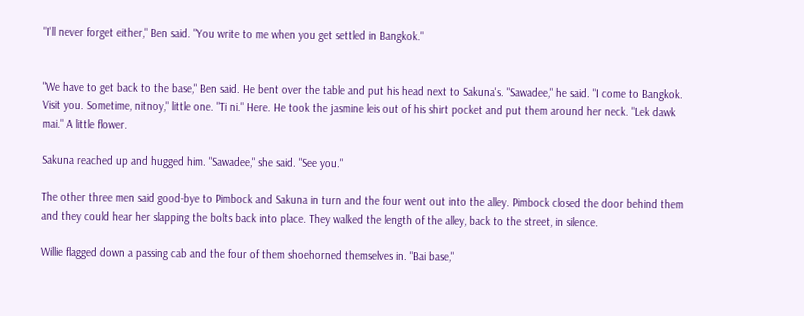"I'll never forget either," Ben said. "You write to me when you get settled in Bangkok."


"We have to get back to the base," Ben said. He bent over the table and put his head next to Sakuna's. "Sawadee," he said. "I come to Bangkok. Visit you. Sometime, nitnoy," little one. "Ti ni." Here. He took the jasmine leis out of his shirt pocket and put them around her neck. "Lek dawk mai." A little flower.

Sakuna reached up and hugged him. "Sawadee," she said. "See you."

The other three men said good-bye to Pimbock and Sakuna in turn and the four went out into the alley. Pimbock closed the door behind them and they could hear her slapping the bolts back into place. They walked the length of the alley, back to the street, in silence.

Willie flagged down a passing cab and the four of them shoehorned themselves in. "Bai base,"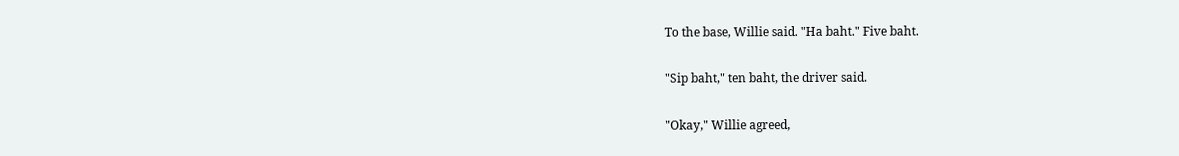To the base, Willie said. "Ha baht." Five baht.

"Sip baht," ten baht, the driver said.

"Okay," Willie agreed,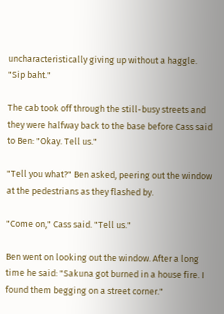uncharacteristically giving up without a haggle. "Sip baht."

The cab took off through the still-busy streets and they were halfway back to the base before Cass said to Ben: "Okay. Tell us."

"Tell you what?" Ben asked, peering out the window at the pedestrians as they flashed by.

"Come on," Cass said. "Tell us."

Ben went on looking out the window. After a long time he said: "Sakuna got burned in a house fire. I found them begging on a street corner."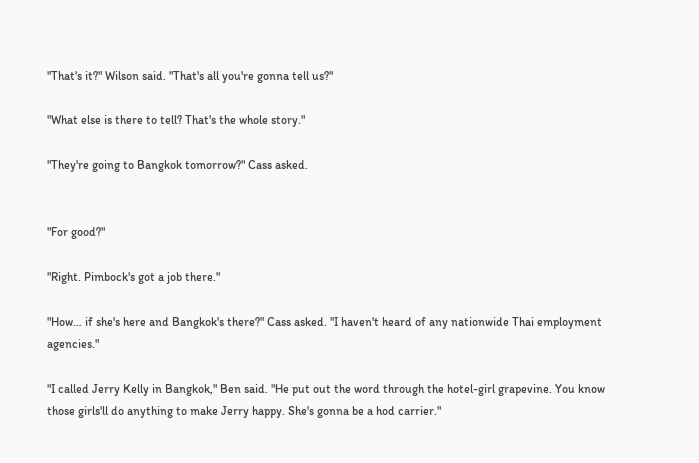"That's it?" Wilson said. "That's all you're gonna tell us?"

"What else is there to tell? That's the whole story."

"They're going to Bangkok tomorrow?" Cass asked.


"For good?"

"Right. Pimbock's got a job there."

"How… if she's here and Bangkok's there?" Cass asked. "I haven't heard of any nationwide Thai employment agencies."

"I called Jerry Kelly in Bangkok," Ben said. "He put out the word through the hotel-girl grapevine. You know those girls'll do anything to make Jerry happy. She's gonna be a hod carrier."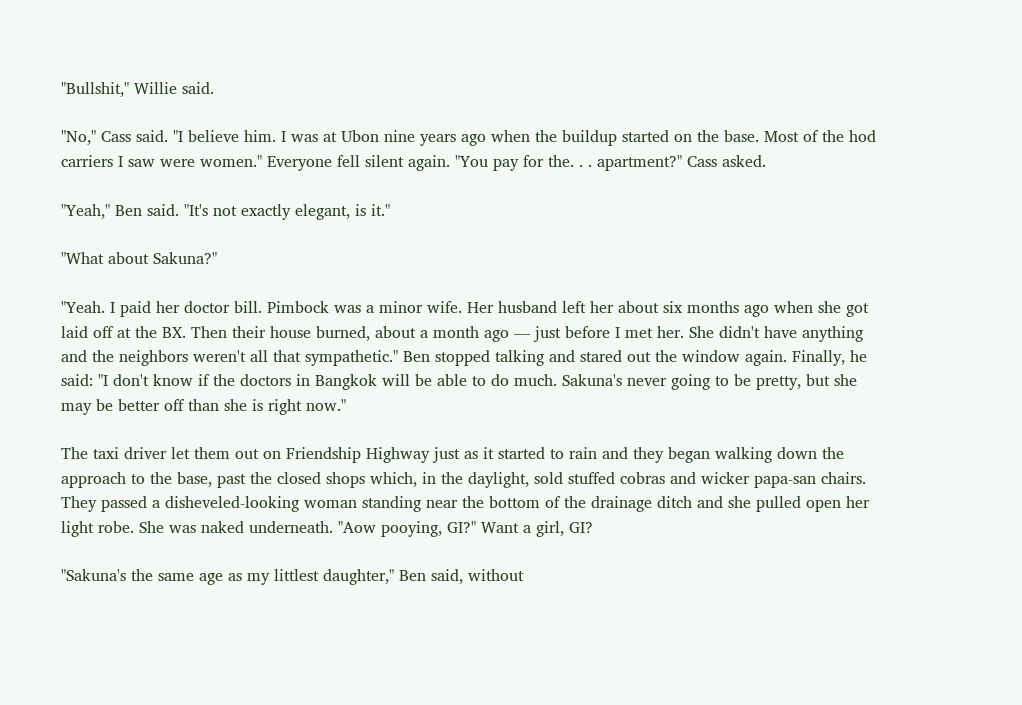"Bullshit," Willie said.

"No," Cass said. "I believe him. I was at Ubon nine years ago when the buildup started on the base. Most of the hod carriers I saw were women." Everyone fell silent again. "You pay for the. . . apartment?" Cass asked.

"Yeah," Ben said. "It's not exactly elegant, is it."

"What about Sakuna?"

"Yeah. I paid her doctor bill. Pimbock was a minor wife. Her husband left her about six months ago when she got laid off at the BX. Then their house burned, about a month ago — just before I met her. She didn't have anything and the neighbors weren't all that sympathetic." Ben stopped talking and stared out the window again. Finally, he said: "I don't know if the doctors in Bangkok will be able to do much. Sakuna's never going to be pretty, but she may be better off than she is right now."

The taxi driver let them out on Friendship Highway just as it started to rain and they began walking down the approach to the base, past the closed shops which, in the daylight, sold stuffed cobras and wicker papa-san chairs. They passed a disheveled-looking woman standing near the bottom of the drainage ditch and she pulled open her light robe. She was naked underneath. "Aow pooying, GI?" Want a girl, GI?

"Sakuna's the same age as my littlest daughter," Ben said, without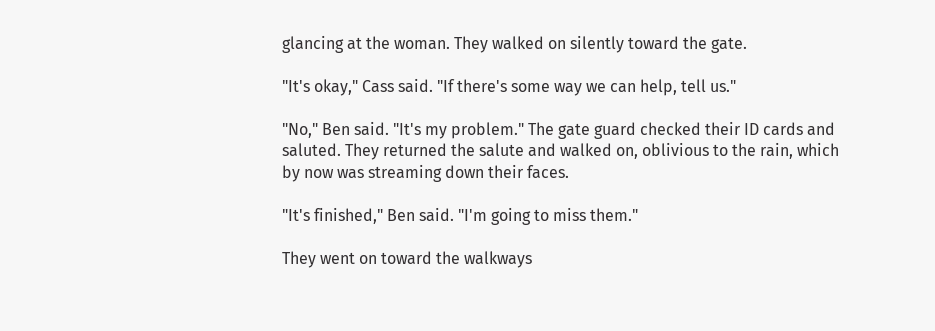glancing at the woman. They walked on silently toward the gate.

"It's okay," Cass said. "If there's some way we can help, tell us."

"No," Ben said. "It's my problem." The gate guard checked their ID cards and saluted. They returned the salute and walked on, oblivious to the rain, which by now was streaming down their faces.

"It's finished," Ben said. "I'm going to miss them."

They went on toward the walkways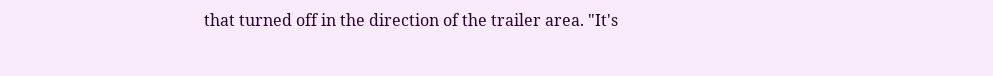that turned off in the direction of the trailer area. "It's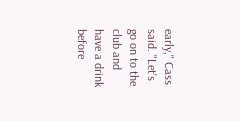early," Cass said. "Let's go on to the club and have a drink before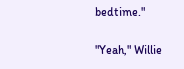bedtime."

"Yeah," Willie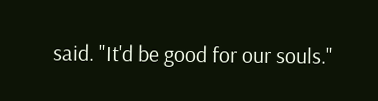said. "It'd be good for our souls."